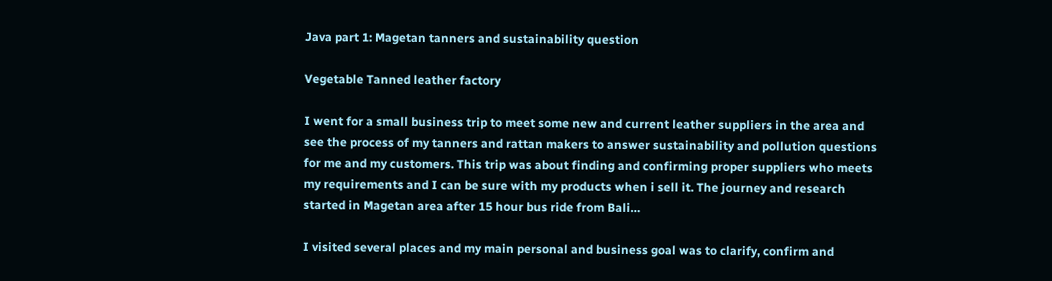Java part 1: Magetan tanners and sustainability question

Vegetable Tanned leather factory

I went for a small business trip to meet some new and current leather suppliers in the area and see the process of my tanners and rattan makers to answer sustainability and pollution questions for me and my customers. This trip was about finding and confirming proper suppliers who meets my requirements and I can be sure with my products when i sell it. The journey and research started in Magetan area after 15 hour bus ride from Bali…

I visited several places and my main personal and business goal was to clarify, confirm and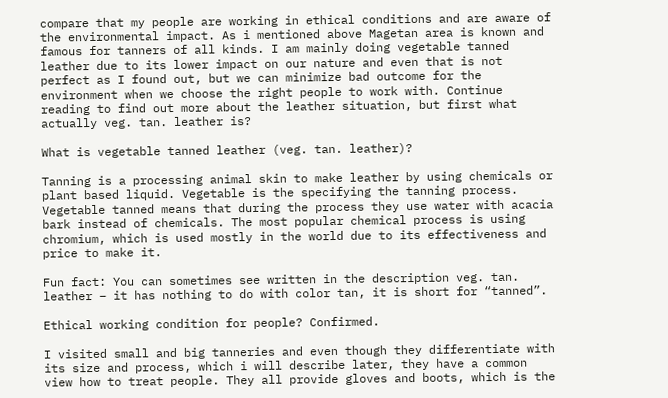compare that my people are working in ethical conditions and are aware of the environmental impact. As i mentioned above Magetan area is known and famous for tanners of all kinds. I am mainly doing vegetable tanned leather due to its lower impact on our nature and even that is not perfect as I found out, but we can minimize bad outcome for the environment when we choose the right people to work with. Continue reading to find out more about the leather situation, but first what actually veg. tan. leather is?

What is vegetable tanned leather (veg. tan. leather)?

Tanning is a processing animal skin to make leather by using chemicals or plant based liquid. Vegetable is the specifying the tanning process. Vegetable tanned means that during the process they use water with acacia bark instead of chemicals. The most popular chemical process is using chromium, which is used mostly in the world due to its effectiveness and price to make it.

Fun fact: You can sometimes see written in the description veg. tan. leather – it has nothing to do with color tan, it is short for “tanned”.

Ethical working condition for people? Confirmed.

I visited small and big tanneries and even though they differentiate with its size and process, which i will describe later, they have a common view how to treat people. They all provide gloves and boots, which is the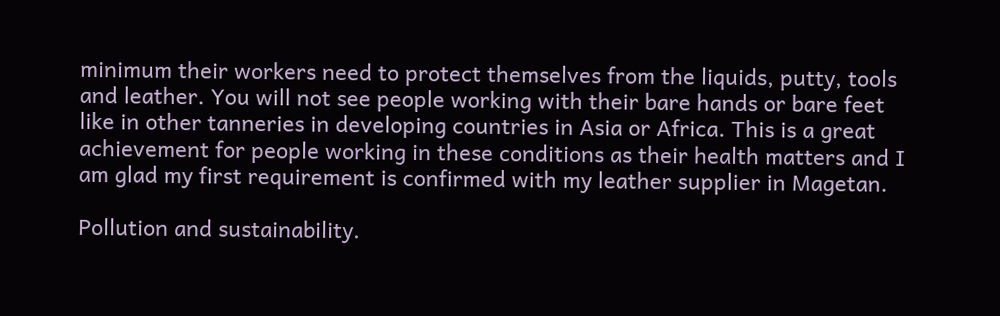minimum their workers need to protect themselves from the liquids, putty, tools and leather. You will not see people working with their bare hands or bare feet like in other tanneries in developing countries in Asia or Africa. This is a great achievement for people working in these conditions as their health matters and I am glad my first requirement is confirmed with my leather supplier in Magetan.

Pollution and sustainability.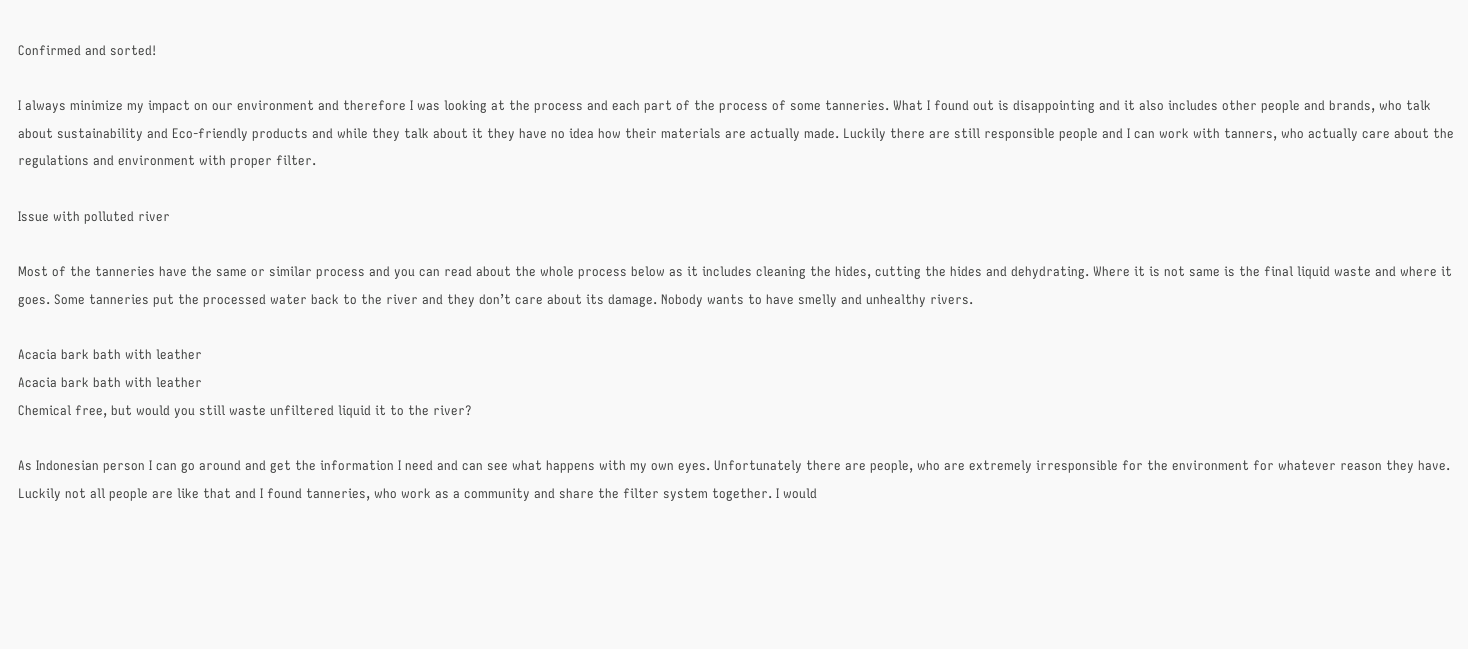Confirmed and sorted!

I always minimize my impact on our environment and therefore I was looking at the process and each part of the process of some tanneries. What I found out is disappointing and it also includes other people and brands, who talk about sustainability and Eco-friendly products and while they talk about it they have no idea how their materials are actually made. Luckily there are still responsible people and I can work with tanners, who actually care about the regulations and environment with proper filter.

Issue with polluted river

Most of the tanneries have the same or similar process and you can read about the whole process below as it includes cleaning the hides, cutting the hides and dehydrating. Where it is not same is the final liquid waste and where it goes. Some tanneries put the processed water back to the river and they don’t care about its damage. Nobody wants to have smelly and unhealthy rivers.

Acacia bark bath with leather
Acacia bark bath with leather
Chemical free, but would you still waste unfiltered liquid it to the river?

As Indonesian person I can go around and get the information I need and can see what happens with my own eyes. Unfortunately there are people, who are extremely irresponsible for the environment for whatever reason they have. Luckily not all people are like that and I found tanneries, who work as a community and share the filter system together. I would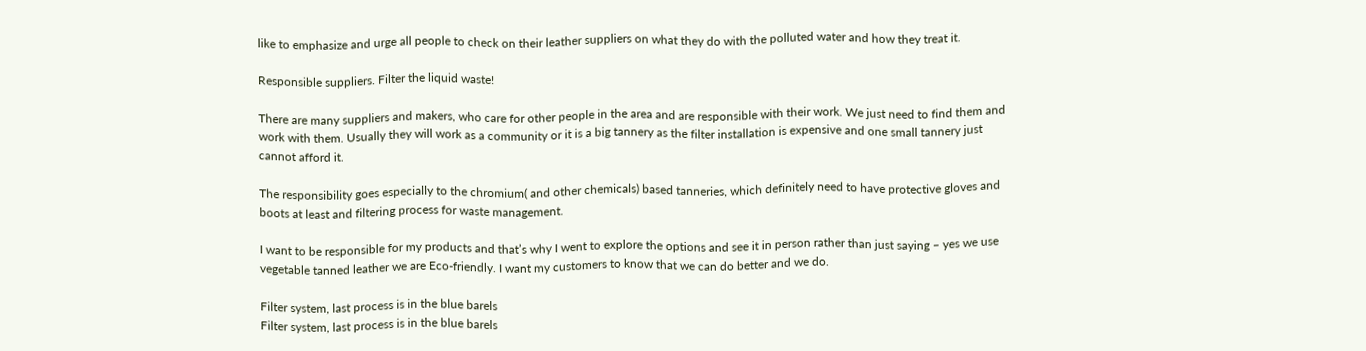like to emphasize and urge all people to check on their leather suppliers on what they do with the polluted water and how they treat it.

Responsible suppliers. Filter the liquid waste!

There are many suppliers and makers, who care for other people in the area and are responsible with their work. We just need to find them and work with them. Usually they will work as a community or it is a big tannery as the filter installation is expensive and one small tannery just cannot afford it.

The responsibility goes especially to the chromium( and other chemicals) based tanneries, which definitely need to have protective gloves and boots at least and filtering process for waste management.

I want to be responsible for my products and that’s why I went to explore the options and see it in person rather than just saying – yes we use vegetable tanned leather we are Eco-friendly. I want my customers to know that we can do better and we do.

Filter system, last process is in the blue barels
Filter system, last process is in the blue barels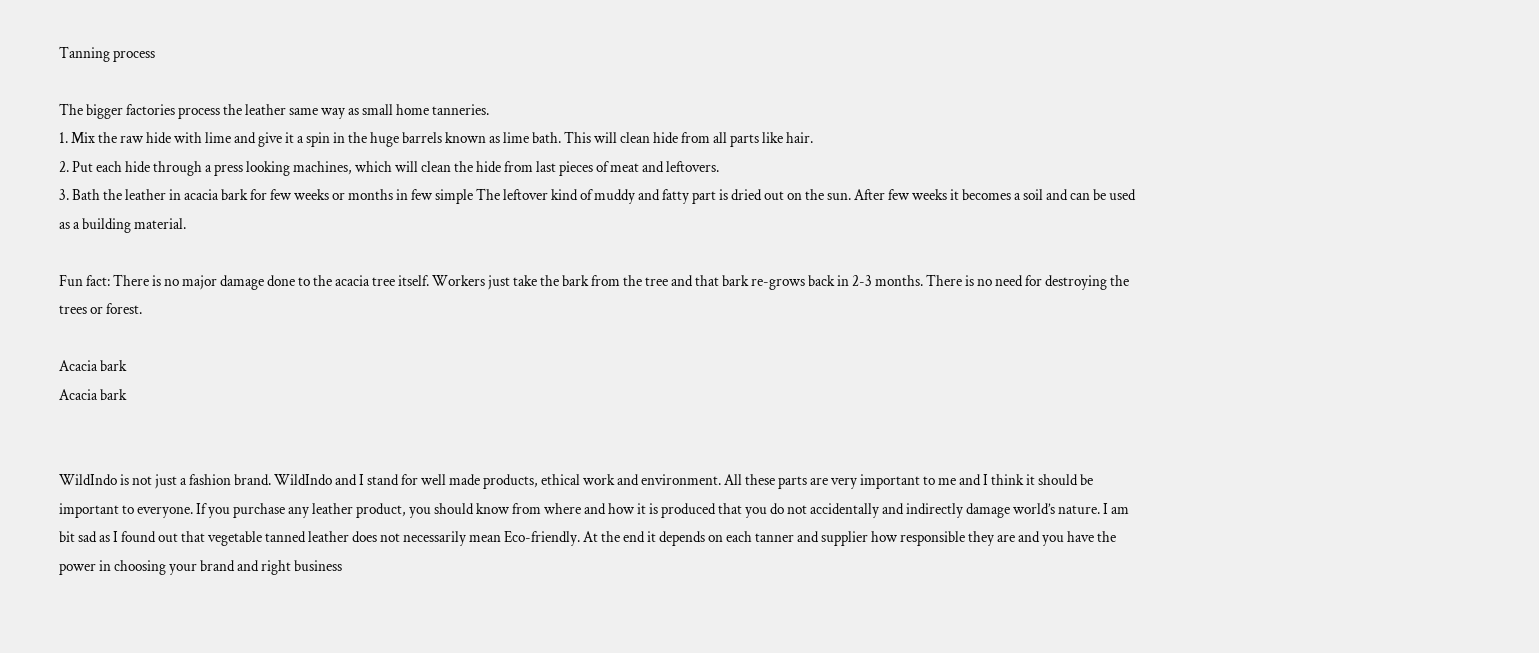Tanning process

The bigger factories process the leather same way as small home tanneries.
1. Mix the raw hide with lime and give it a spin in the huge barrels known as lime bath. This will clean hide from all parts like hair.
2. Put each hide through a press looking machines, which will clean the hide from last pieces of meat and leftovers.
3. Bath the leather in acacia bark for few weeks or months in few simple The leftover kind of muddy and fatty part is dried out on the sun. After few weeks it becomes a soil and can be used as a building material.

Fun fact: There is no major damage done to the acacia tree itself. Workers just take the bark from the tree and that bark re-grows back in 2-3 months. There is no need for destroying the trees or forest.

Acacia bark
Acacia bark


WildIndo is not just a fashion brand. WildIndo and I stand for well made products, ethical work and environment. All these parts are very important to me and I think it should be important to everyone. If you purchase any leather product, you should know from where and how it is produced that you do not accidentally and indirectly damage world’s nature. I am bit sad as I found out that vegetable tanned leather does not necessarily mean Eco-friendly. At the end it depends on each tanner and supplier how responsible they are and you have the power in choosing your brand and right business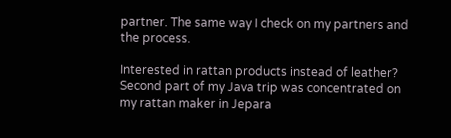partner. The same way I check on my partners and the process.

Interested in rattan products instead of leather? Second part of my Java trip was concentrated on my rattan maker in Jepara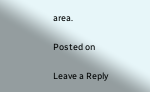area.

Posted on

Leave a Reply